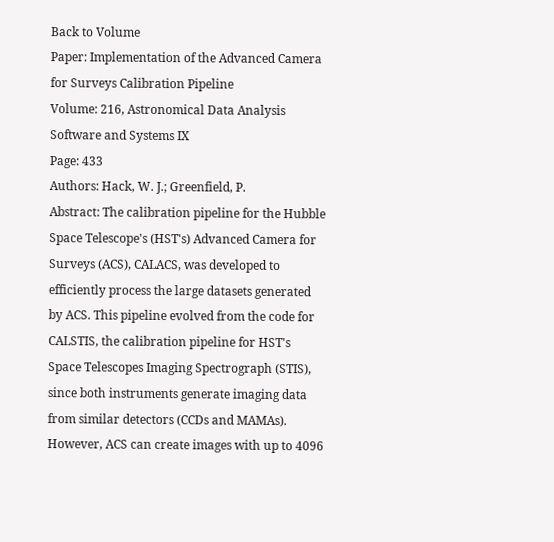Back to Volume
Paper: Implementation of the Advanced Camera for Surveys Calibration Pipeline
Volume: 216, Astronomical Data Analysis Software and Systems IX
Page: 433
Authors: Hack, W. J.; Greenfield, P.
Abstract: The calibration pipeline for the Hubble Space Telescope's (HST's) Advanced Camera for Surveys (ACS), CALACS, was developed to efficiently process the large datasets generated by ACS. This pipeline evolved from the code for CALSTIS, the calibration pipeline for HST's Space Telescopes Imaging Spectrograph (STIS), since both instruments generate imaging data from similar detectors (CCDs and MAMAs). However, ACS can create images with up to 4096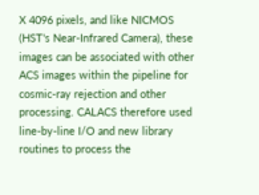X 4096 pixels, and like NICMOS (HST's Near-Infrared Camera), these images can be associated with other ACS images within the pipeline for cosmic-ray rejection and other processing. CALACS therefore used line-by-line I/O and new library routines to process the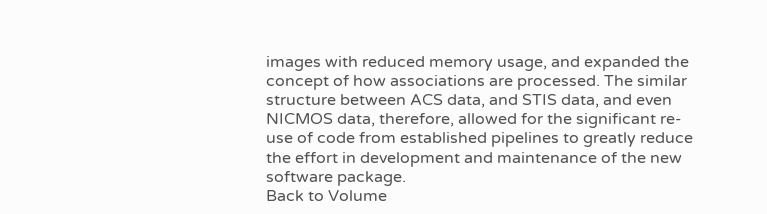images with reduced memory usage, and expanded the concept of how associations are processed. The similar structure between ACS data, and STIS data, and even NICMOS data, therefore, allowed for the significant re-use of code from established pipelines to greatly reduce the effort in development and maintenance of the new software package.
Back to Volume